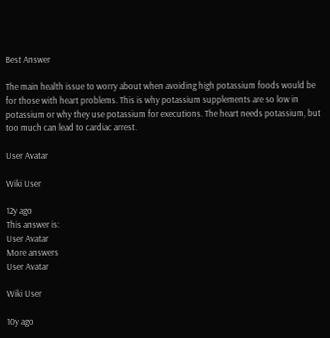Best Answer

The main health issue to worry about when avoiding high potassium foods would be for those with heart problems. This is why potassium supplements are so low in potassium or why they use potassium for executions. The heart needs potassium, but too much can lead to cardiac arrest.

User Avatar

Wiki User

12y ago
This answer is:
User Avatar
More answers
User Avatar

Wiki User

10y ago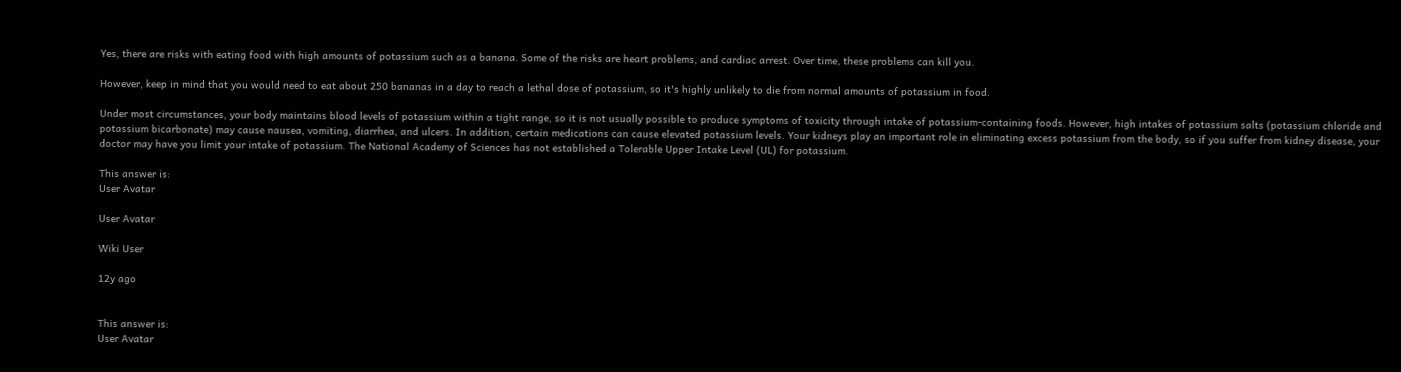Yes, there are risks with eating food with high amounts of potassium such as a banana. Some of the risks are heart problems, and cardiac arrest. Over time, these problems can kill you.

However, keep in mind that you would need to eat about 250 bananas in a day to reach a lethal dose of potassium, so it's highly unlikely to die from normal amounts of potassium in food.

Under most circumstances, your body maintains blood levels of potassium within a tight range, so it is not usually possible to produce symptoms of toxicity through intake of potassium-containing foods. However, high intakes of potassium salts (potassium chloride and potassium bicarbonate) may cause nausea, vomiting, diarrhea, and ulcers. In addition, certain medications can cause elevated potassium levels. Your kidneys play an important role in eliminating excess potassium from the body, so if you suffer from kidney disease, your doctor may have you limit your intake of potassium. The National Academy of Sciences has not established a Tolerable Upper Intake Level (UL) for potassium.

This answer is:
User Avatar

User Avatar

Wiki User

12y ago


This answer is:
User Avatar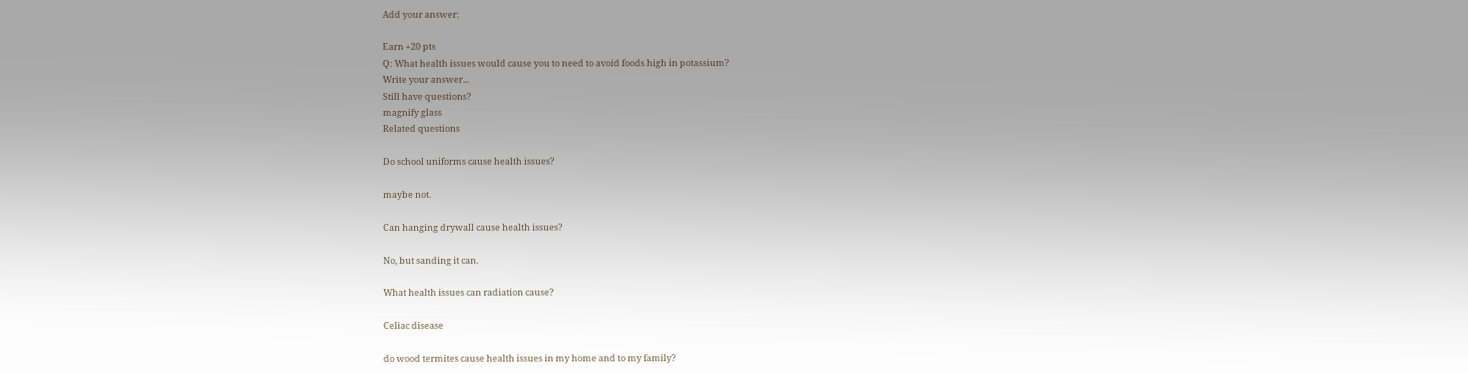Add your answer:

Earn +20 pts
Q: What health issues would cause you to need to avoid foods high in potassium?
Write your answer...
Still have questions?
magnify glass
Related questions

Do school uniforms cause health issues?

maybe not.

Can hanging drywall cause health issues?

No, but sanding it can.

What health issues can radiation cause?

Celiac disease

do wood termites cause health issues in my home and to my family?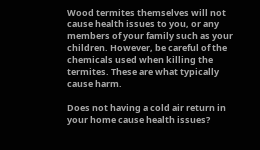Wood termites themselves will not cause health issues to you, or any members of your family such as your children. However, be careful of the chemicals used when killing the termites. These are what typically cause harm.

Does not having a cold air return in your home cause health issues?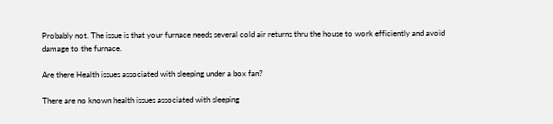Probably not. The issue is that your furnace needs several cold air returns thru the house to work efficiently and avoid damage to the furnace.

Are there Health issues associated with sleeping under a box fan?

There are no known health issues associated with sleeping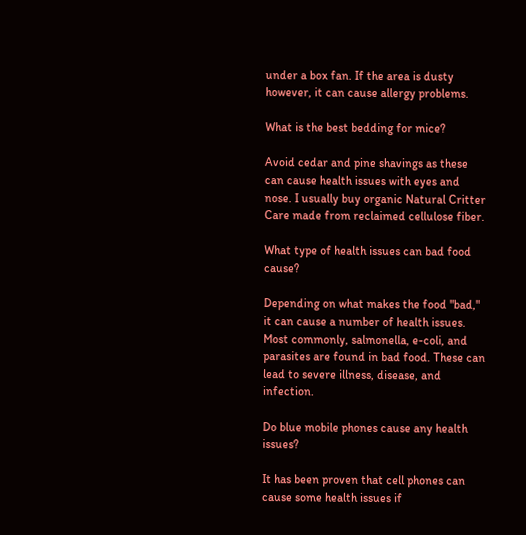under a box fan. If the area is dusty however, it can cause allergy problems.

What is the best bedding for mice?

Avoid cedar and pine shavings as these can cause health issues with eyes and nose. I usually buy organic Natural Critter Care made from reclaimed cellulose fiber.

What type of health issues can bad food cause?

Depending on what makes the food "bad," it can cause a number of health issues. Most commonly, salmonella, e-coli, and parasites are found in bad food. These can lead to severe illness, disease, and infection.

Do blue mobile phones cause any health issues?

It has been proven that cell phones can cause some health issues if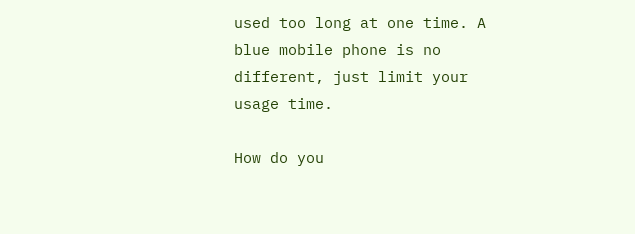used too long at one time. A blue mobile phone is no different, just limit your usage time.

How do you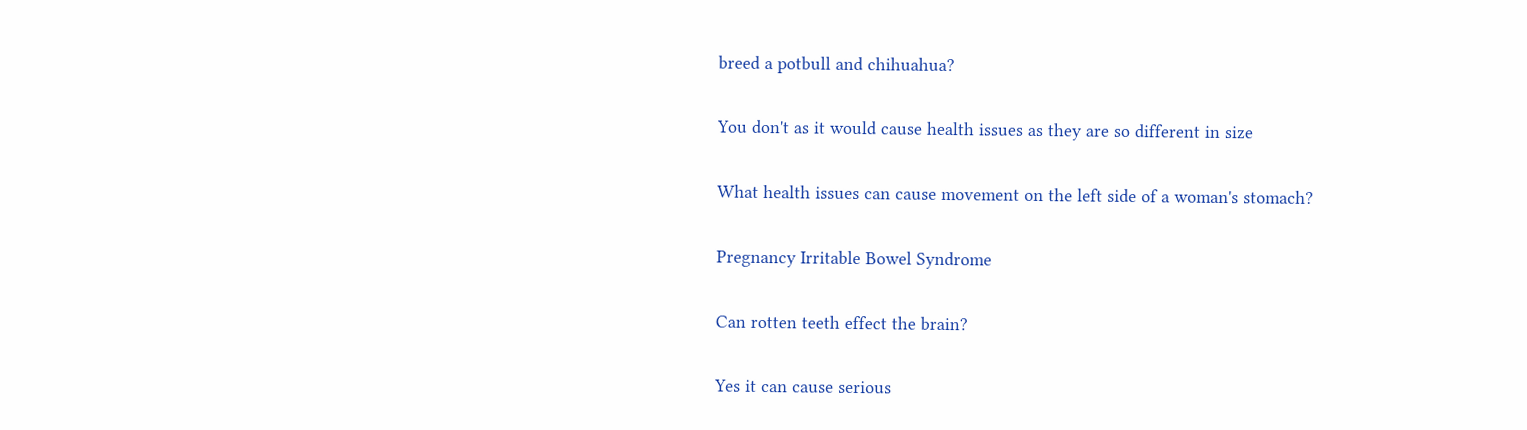breed a potbull and chihuahua?

You don't as it would cause health issues as they are so different in size

What health issues can cause movement on the left side of a woman's stomach?

Pregnancy Irritable Bowel Syndrome

Can rotten teeth effect the brain?

Yes it can cause serious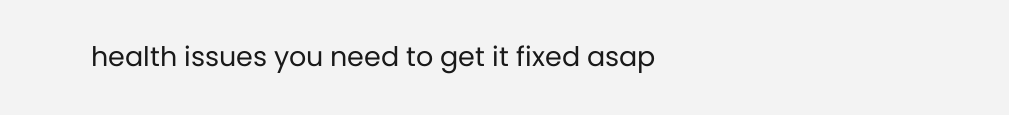health issues you need to get it fixed asap